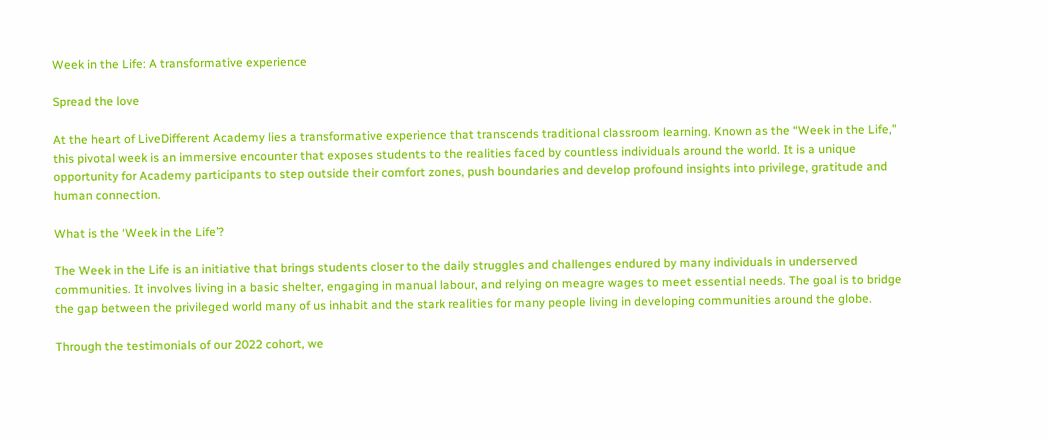Week in the Life: A transformative experience

Spread the love

At the heart of LiveDifferent Academy lies a transformative experience that transcends traditional classroom learning. Known as the “Week in the Life,” this pivotal week is an immersive encounter that exposes students to the realities faced by countless individuals around the world. It is a unique opportunity for Academy participants to step outside their comfort zones, push boundaries and develop profound insights into privilege, gratitude and human connection.

What is the ‘Week in the Life’?

The Week in the Life is an initiative that brings students closer to the daily struggles and challenges endured by many individuals in underserved communities. It involves living in a basic shelter, engaging in manual labour, and relying on meagre wages to meet essential needs. The goal is to bridge the gap between the privileged world many of us inhabit and the stark realities for many people living in developing communities around the globe.

Through the testimonials of our 2022 cohort, we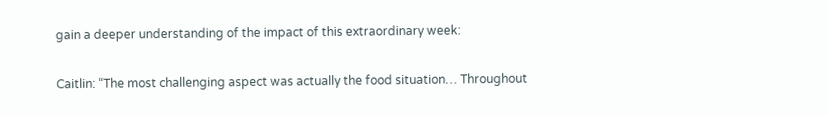gain a deeper understanding of the impact of this extraordinary week:

Caitlin: “The most challenging aspect was actually the food situation… Throughout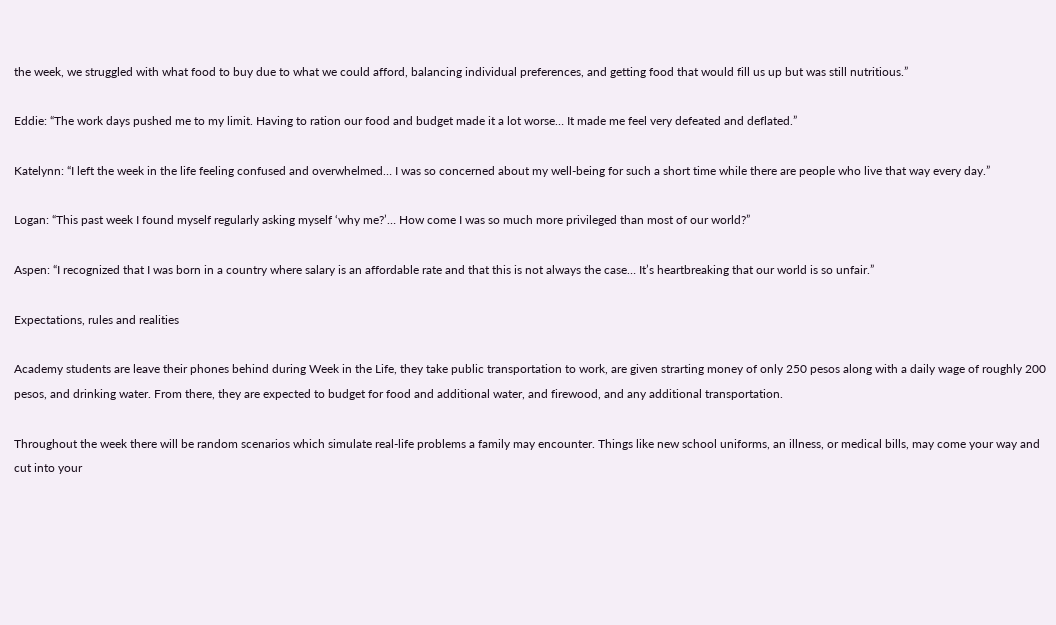the week, we struggled with what food to buy due to what we could afford, balancing individual preferences, and getting food that would fill us up but was still nutritious.”

Eddie: “The work days pushed me to my limit. Having to ration our food and budget made it a lot worse… It made me feel very defeated and deflated.”

Katelynn: “I left the week in the life feeling confused and overwhelmed… I was so concerned about my well-being for such a short time while there are people who live that way every day.”

Logan: “This past week I found myself regularly asking myself ‘why me?’… How come I was so much more privileged than most of our world?”

Aspen: “I recognized that I was born in a country where salary is an affordable rate and that this is not always the case… It’s heartbreaking that our world is so unfair.”

Expectations, rules and realities

Academy students are leave their phones behind during Week in the Life, they take public transportation to work, are given strarting money of only 250 pesos along with a daily wage of roughly 200 pesos, and drinking water. From there, they are expected to budget for food and additional water, and firewood, and any additional transportation.

Throughout the week there will be random scenarios which simulate real-life problems a family may encounter. Things like new school uniforms, an illness, or medical bills, may come your way and cut into your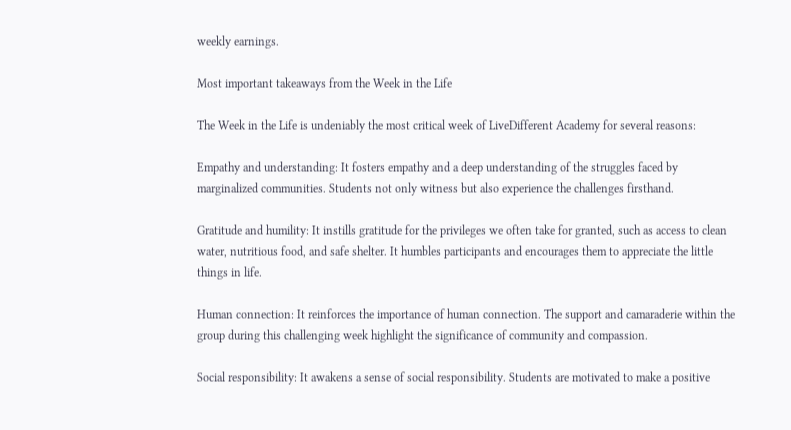weekly earnings.

Most important takeaways from the Week in the Life

The Week in the Life is undeniably the most critical week of LiveDifferent Academy for several reasons:

Empathy and understanding: It fosters empathy and a deep understanding of the struggles faced by marginalized communities. Students not only witness but also experience the challenges firsthand.

Gratitude and humility: It instills gratitude for the privileges we often take for granted, such as access to clean water, nutritious food, and safe shelter. It humbles participants and encourages them to appreciate the little things in life.

Human connection: It reinforces the importance of human connection. The support and camaraderie within the group during this challenging week highlight the significance of community and compassion.

Social responsibility: It awakens a sense of social responsibility. Students are motivated to make a positive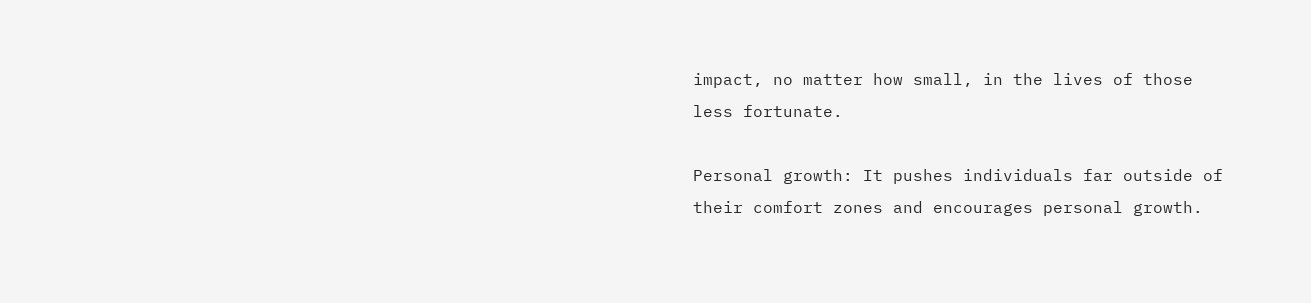impact, no matter how small, in the lives of those less fortunate.

Personal growth: It pushes individuals far outside of their comfort zones and encourages personal growth.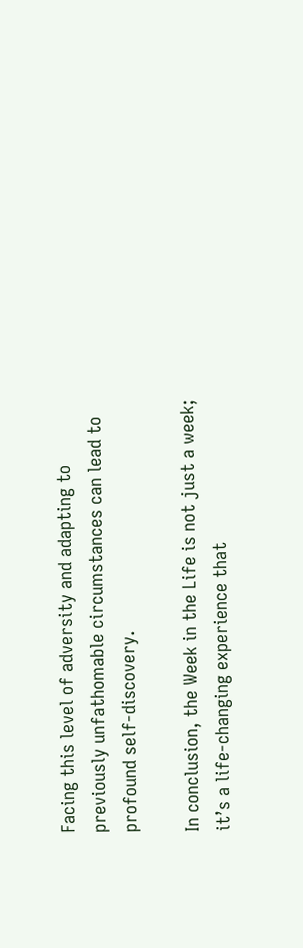Facing this level of adversity and adapting to previously unfathomable circumstances can lead to profound self-discovery.

In conclusion, the Week in the Life is not just a week; it’s a life-changing experience that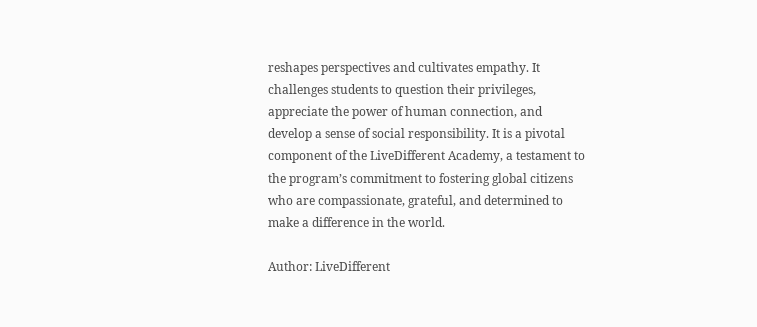reshapes perspectives and cultivates empathy. It challenges students to question their privileges, appreciate the power of human connection, and develop a sense of social responsibility. It is a pivotal component of the LiveDifferent Academy, a testament to the program’s commitment to fostering global citizens who are compassionate, grateful, and determined to make a difference in the world.

Author: LiveDifferent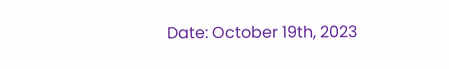Date: October 19th, 2023